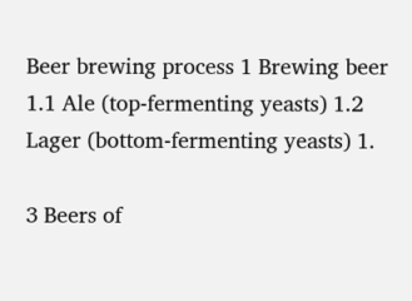Beer brewing process 1 Brewing beer 1.1 Ale (top-fermenting yeasts) 1.2 Lager (bottom-fermenting yeasts) 1.

3 Beers of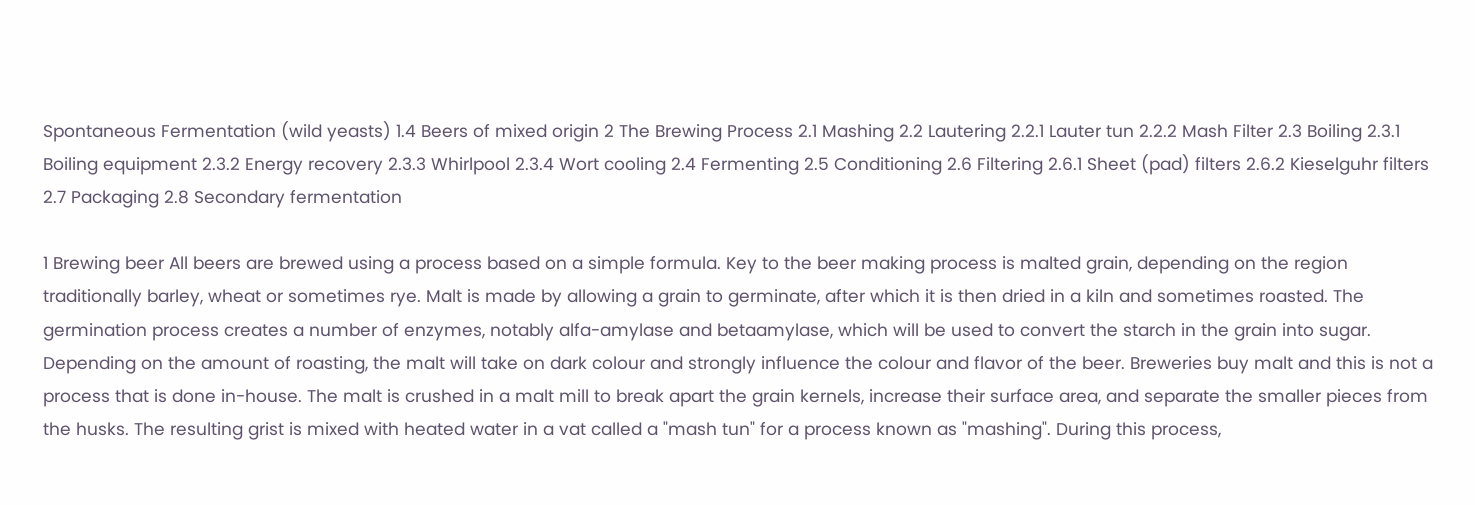Spontaneous Fermentation (wild yeasts) 1.4 Beers of mixed origin 2 The Brewing Process 2.1 Mashing 2.2 Lautering 2.2.1 Lauter tun 2.2.2 Mash Filter 2.3 Boiling 2.3.1 Boiling equipment 2.3.2 Energy recovery 2.3.3 Whirlpool 2.3.4 Wort cooling 2.4 Fermenting 2.5 Conditioning 2.6 Filtering 2.6.1 Sheet (pad) filters 2.6.2 Kieselguhr filters 2.7 Packaging 2.8 Secondary fermentation

1 Brewing beer All beers are brewed using a process based on a simple formula. Key to the beer making process is malted grain, depending on the region traditionally barley, wheat or sometimes rye. Malt is made by allowing a grain to germinate, after which it is then dried in a kiln and sometimes roasted. The germination process creates a number of enzymes, notably alfa-amylase and betaamylase, which will be used to convert the starch in the grain into sugar. Depending on the amount of roasting, the malt will take on dark colour and strongly influence the colour and flavor of the beer. Breweries buy malt and this is not a process that is done in-house. The malt is crushed in a malt mill to break apart the grain kernels, increase their surface area, and separate the smaller pieces from the husks. The resulting grist is mixed with heated water in a vat called a "mash tun" for a process known as "mashing". During this process,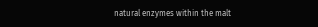natural enzymes within the malt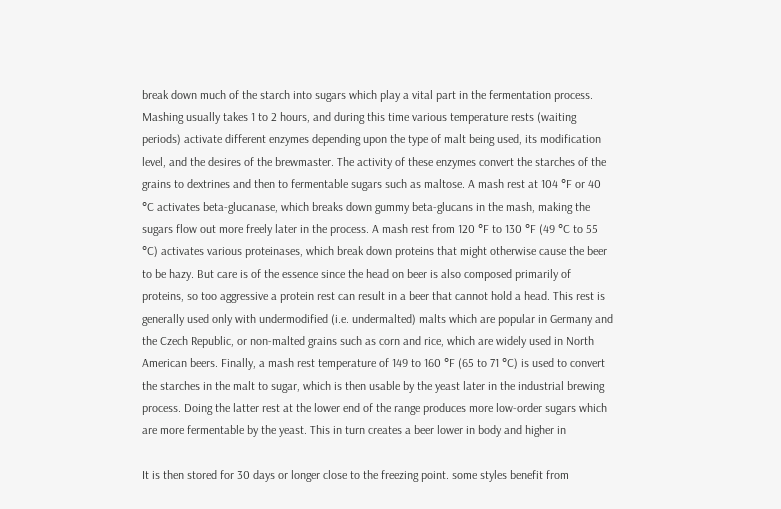break down much of the starch into sugars which play a vital part in the fermentation process. Mashing usually takes 1 to 2 hours, and during this time various temperature rests (waiting periods) activate different enzymes depending upon the type of malt being used, its modification level, and the desires of the brewmaster. The activity of these enzymes convert the starches of the grains to dextrines and then to fermentable sugars such as maltose. A mash rest at 104 °F or 40 °C activates beta-glucanase, which breaks down gummy beta-glucans in the mash, making the sugars flow out more freely later in the process. A mash rest from 120 °F to 130 °F (49 °C to 55 °C) activates various proteinases, which break down proteins that might otherwise cause the beer to be hazy. But care is of the essence since the head on beer is also composed primarily of proteins, so too aggressive a protein rest can result in a beer that cannot hold a head. This rest is generally used only with undermodified (i.e. undermalted) malts which are popular in Germany and the Czech Republic, or non-malted grains such as corn and rice, which are widely used in North American beers. Finally, a mash rest temperature of 149 to 160 °F (65 to 71 °C) is used to convert the starches in the malt to sugar, which is then usable by the yeast later in the industrial brewing process. Doing the latter rest at the lower end of the range produces more low-order sugars which are more fermentable by the yeast. This in turn creates a beer lower in body and higher in

It is then stored for 30 days or longer close to the freezing point. some styles benefit from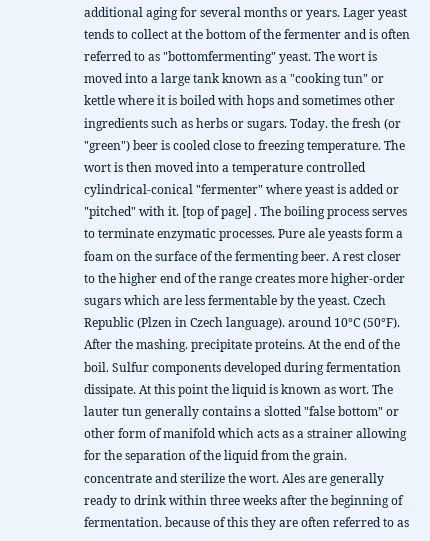additional aging for several months or years. Lager yeast tends to collect at the bottom of the fermenter and is often referred to as "bottomfermenting" yeast. The wort is moved into a large tank known as a "cooking tun" or kettle where it is boiled with hops and sometimes other ingredients such as herbs or sugars. Today. the fresh (or "green") beer is cooled close to freezing temperature. The wort is then moved into a temperature controlled cylindrical-conical "fermenter" where yeast is added or "pitched" with it. [top of page] . The boiling process serves to terminate enzymatic processes. Pure ale yeasts form a foam on the surface of the fermenting beer. A rest closer to the higher end of the range creates more higher-order sugars which are less fermentable by the yeast. Czech Republic (Plzen in Czech language). around 10°C (50°F). After the mashing. precipitate proteins. At the end of the boil. Sulfur components developed during fermentation dissipate. At this point the liquid is known as wort. The lauter tun generally contains a slotted "false bottom" or other form of manifold which acts as a strainer allowing for the separation of the liquid from the grain. concentrate and sterilize the wort. Ales are generally ready to drink within three weeks after the beginning of fermentation. because of this they are often referred to as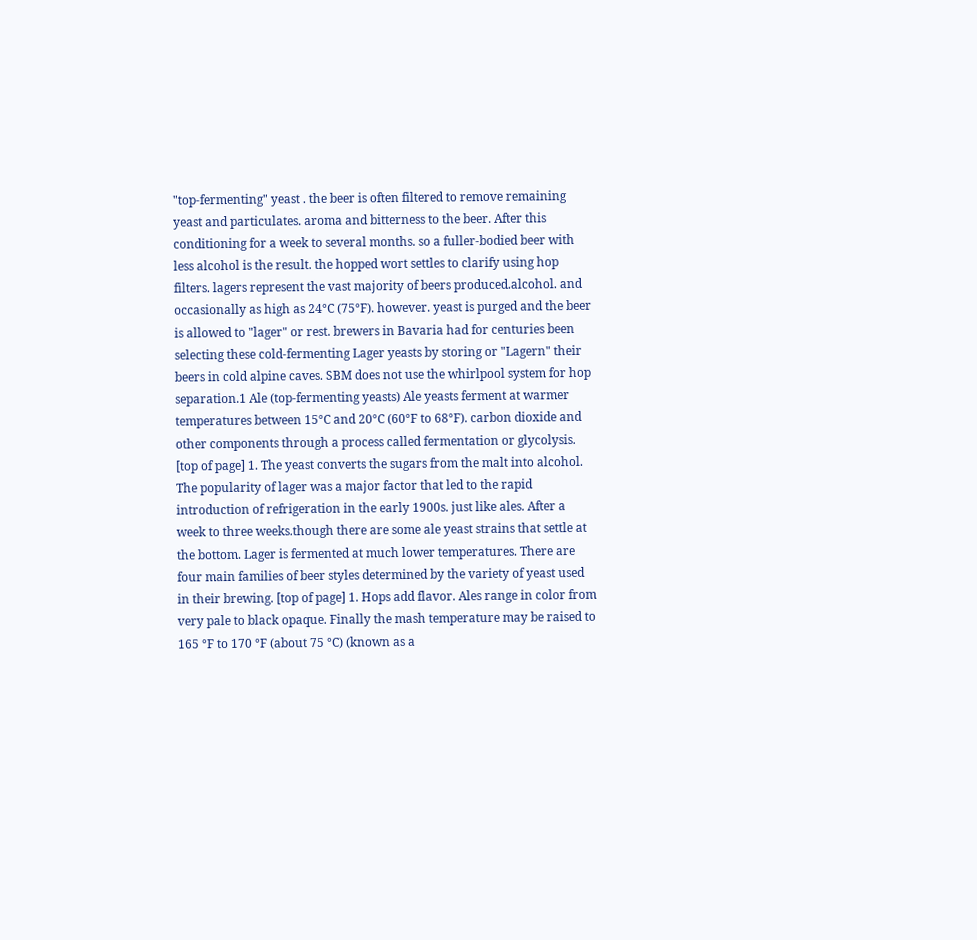"top-fermenting" yeast . the beer is often filtered to remove remaining yeast and particulates. aroma and bitterness to the beer. After this conditioning for a week to several months. so a fuller-bodied beer with less alcohol is the result. the hopped wort settles to clarify using hop filters. lagers represent the vast majority of beers produced.alcohol. and occasionally as high as 24°C (75°F). however. yeast is purged and the beer is allowed to "lager" or rest. brewers in Bavaria had for centuries been selecting these cold-fermenting Lager yeasts by storing or "Lagern" their beers in cold alpine caves. SBM does not use the whirlpool system for hop separation.1 Ale (top-fermenting yeasts) Ale yeasts ferment at warmer temperatures between 15°C and 20°C (60°F to 68°F). carbon dioxide and other components through a process called fermentation or glycolysis. [top of page] 1. The yeast converts the sugars from the malt into alcohol. The popularity of lager was a major factor that led to the rapid introduction of refrigeration in the early 1900s. just like ales. After a week to three weeks.though there are some ale yeast strains that settle at the bottom. Lager is fermented at much lower temperatures. There are four main families of beer styles determined by the variety of yeast used in their brewing. [top of page] 1. Hops add flavor. Ales range in color from very pale to black opaque. Finally the mash temperature may be raised to 165 °F to 170 °F (about 75 °C) (known as a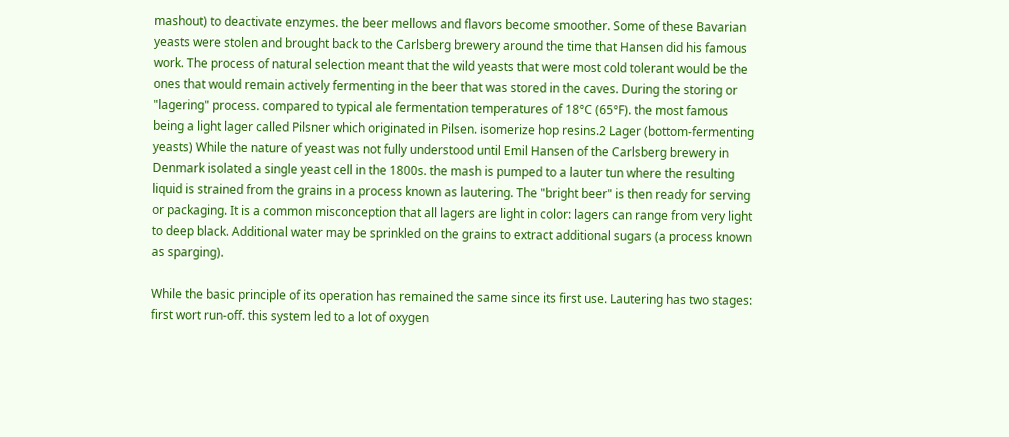mashout) to deactivate enzymes. the beer mellows and flavors become smoother. Some of these Bavarian yeasts were stolen and brought back to the Carlsberg brewery around the time that Hansen did his famous work. The process of natural selection meant that the wild yeasts that were most cold tolerant would be the ones that would remain actively fermenting in the beer that was stored in the caves. During the storing or "lagering" process. compared to typical ale fermentation temperatures of 18°C (65°F). the most famous being a light lager called Pilsner which originated in Pilsen. isomerize hop resins.2 Lager (bottom-fermenting yeasts) While the nature of yeast was not fully understood until Emil Hansen of the Carlsberg brewery in Denmark isolated a single yeast cell in the 1800s. the mash is pumped to a lauter tun where the resulting liquid is strained from the grains in a process known as lautering. The "bright beer" is then ready for serving or packaging. It is a common misconception that all lagers are light in color: lagers can range from very light to deep black. Additional water may be sprinkled on the grains to extract additional sugars (a process known as sparging).

While the basic principle of its operation has remained the same since its first use. Lautering has two stages: first wort run-off. this system led to a lot of oxygen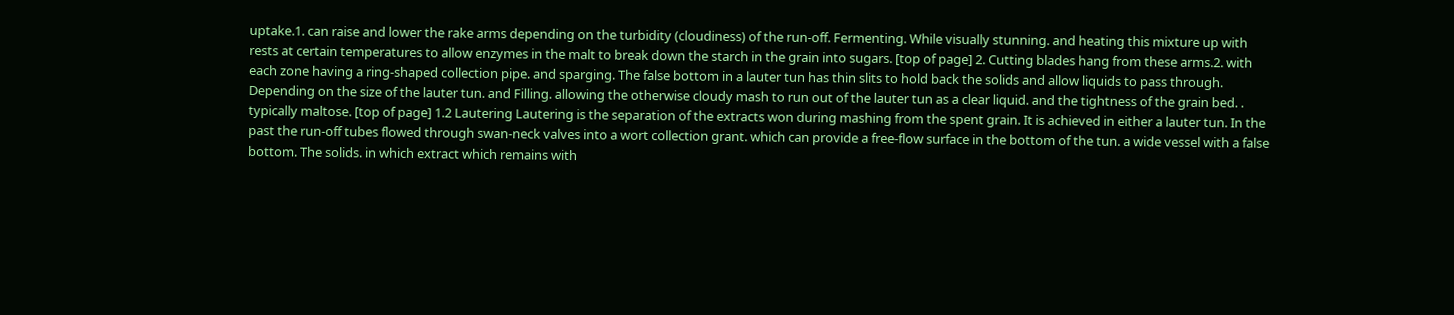uptake.1. can raise and lower the rake arms depending on the turbidity (cloudiness) of the run-off. Fermenting. While visually stunning. and heating this mixture up with rests at certain temperatures to allow enzymes in the malt to break down the starch in the grain into sugars. [top of page] 2. Cutting blades hang from these arms.2. with each zone having a ring-shaped collection pipe. and sparging. The false bottom in a lauter tun has thin slits to hold back the solids and allow liquids to pass through. Depending on the size of the lauter tun. and Filling. allowing the otherwise cloudy mash to run out of the lauter tun as a clear liquid. and the tightness of the grain bed. . typically maltose. [top of page] 1.2 Lautering Lautering is the separation of the extracts won during mashing from the spent grain. It is achieved in either a lauter tun. In the past the run-off tubes flowed through swan-neck valves into a wort collection grant. which can provide a free-flow surface in the bottom of the tun. a wide vessel with a false bottom. The solids. in which extract which remains with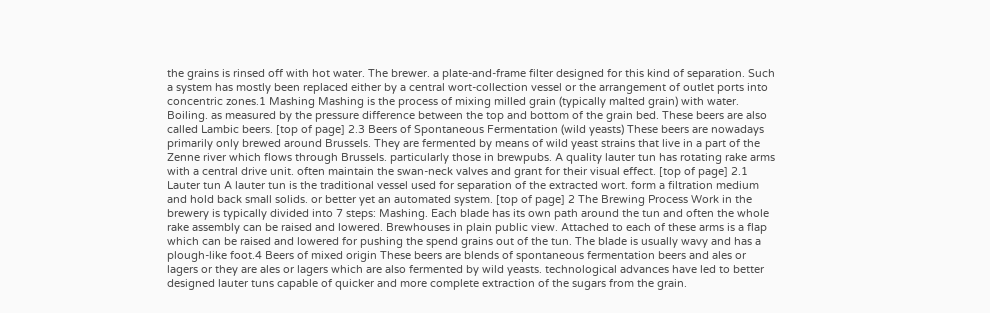the grains is rinsed off with hot water. The brewer. a plate-and-frame filter designed for this kind of separation. Such a system has mostly been replaced either by a central wort-collection vessel or the arrangement of outlet ports into concentric zones.1 Mashing Mashing is the process of mixing milled grain (typically malted grain) with water. Boiling. as measured by the pressure difference between the top and bottom of the grain bed. These beers are also called Lambic beers. [top of page] 2.3 Beers of Spontaneous Fermentation (wild yeasts) These beers are nowadays primarily only brewed around Brussels. They are fermented by means of wild yeast strains that live in a part of the Zenne river which flows through Brussels. particularly those in brewpubs. A quality lauter tun has rotating rake arms with a central drive unit. often maintain the swan-neck valves and grant for their visual effect. [top of page] 2.1 Lauter tun A lauter tun is the traditional vessel used for separation of the extracted wort. form a filtration medium and hold back small solids. or better yet an automated system. [top of page] 2 The Brewing Process Work in the brewery is typically divided into 7 steps: Mashing. Each blade has its own path around the tun and often the whole rake assembly can be raised and lowered. Brewhouses in plain public view. Attached to each of these arms is a flap which can be raised and lowered for pushing the spend grains out of the tun. The blade is usually wavy and has a plough-like foot.4 Beers of mixed origin These beers are blends of spontaneous fermentation beers and ales or lagers or they are ales or lagers which are also fermented by wild yeasts. technological advances have led to better designed lauter tuns capable of quicker and more complete extraction of the sugars from the grain.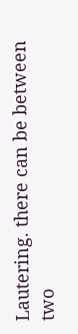Lautering. there can be between two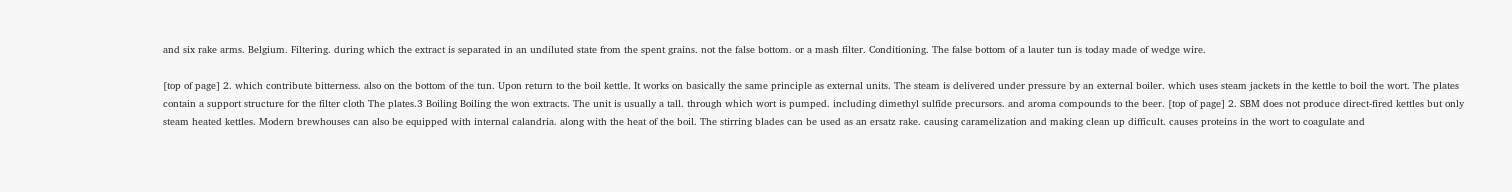and six rake arms. Belgium. Filtering. during which the extract is separated in an undiluted state from the spent grains. not the false bottom. or a mash filter. Conditioning. The false bottom of a lauter tun is today made of wedge wire.

[top of page] 2. which contribute bitterness. also on the bottom of the tun. Upon return to the boil kettle. It works on basically the same principle as external units. The steam is delivered under pressure by an external boiler. which uses steam jackets in the kettle to boil the wort. The plates contain a support structure for the filter cloth The plates.3 Boiling Boiling the won extracts. The unit is usually a tall. through which wort is pumped. including dimethyl sulfide precursors. and aroma compounds to the beer. [top of page] 2. SBM does not produce direct-fired kettles but only steam heated kettles. Modern brewhouses can also be equipped with internal calandria. along with the heat of the boil. The stirring blades can be used as an ersatz rake. causing caramelization and making clean up difficult. causes proteins in the wort to coagulate and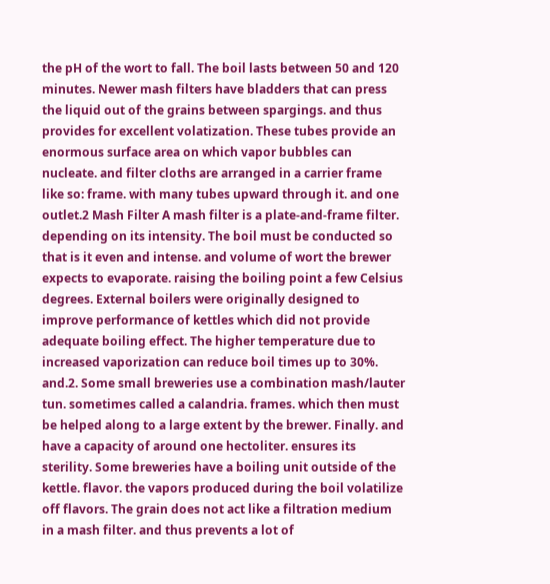the pH of the wort to fall. The boil lasts between 50 and 120 minutes. Newer mash filters have bladders that can press the liquid out of the grains between spargings. and thus provides for excellent volatization. These tubes provide an enormous surface area on which vapor bubbles can nucleate. and filter cloths are arranged in a carrier frame like so: frame. with many tubes upward through it. and one outlet.2 Mash Filter A mash filter is a plate-and-frame filter. depending on its intensity. The boil must be conducted so that is it even and intense. and volume of wort the brewer expects to evaporate. raising the boiling point a few Celsius degrees. External boilers were originally designed to improve performance of kettles which did not provide adequate boiling effect. The higher temperature due to increased vaporization can reduce boil times up to 30%. and.2. Some small breweries use a combination mash/lauter tun. sometimes called a calandria. frames. which then must be helped along to a large extent by the brewer. Finally. and have a capacity of around one hectoliter. ensures its sterility. Some breweries have a boiling unit outside of the kettle. flavor. the vapors produced during the boil volatilize off flavors. The grain does not act like a filtration medium in a mash filter. and thus prevents a lot of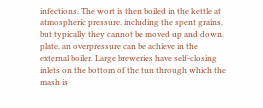infections. The wort is then boiled in the kettle at atmospheric pressure. including the spent grains. but typically they cannot be moved up and down. plate. an overpressure can be achieve in the external boiler. Large breweries have self-closing inlets on the bottom of the tun through which the mash is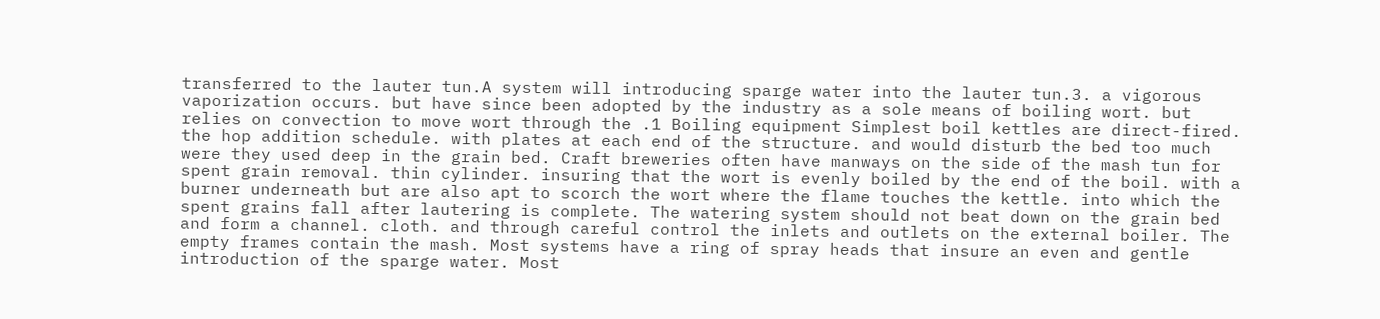transferred to the lauter tun.A system will introducing sparge water into the lauter tun.3. a vigorous vaporization occurs. but have since been adopted by the industry as a sole means of boiling wort. but relies on convection to move wort through the .1 Boiling equipment Simplest boil kettles are direct-fired. the hop addition schedule. with plates at each end of the structure. and would disturb the bed too much were they used deep in the grain bed. Craft breweries often have manways on the side of the mash tun for spent grain removal. thin cylinder. insuring that the wort is evenly boiled by the end of the boil. with a burner underneath but are also apt to scorch the wort where the flame touches the kettle. into which the spent grains fall after lautering is complete. The watering system should not beat down on the grain bed and form a channel. cloth. and through careful control the inlets and outlets on the external boiler. The empty frames contain the mash. Most systems have a ring of spray heads that insure an even and gentle introduction of the sparge water. Most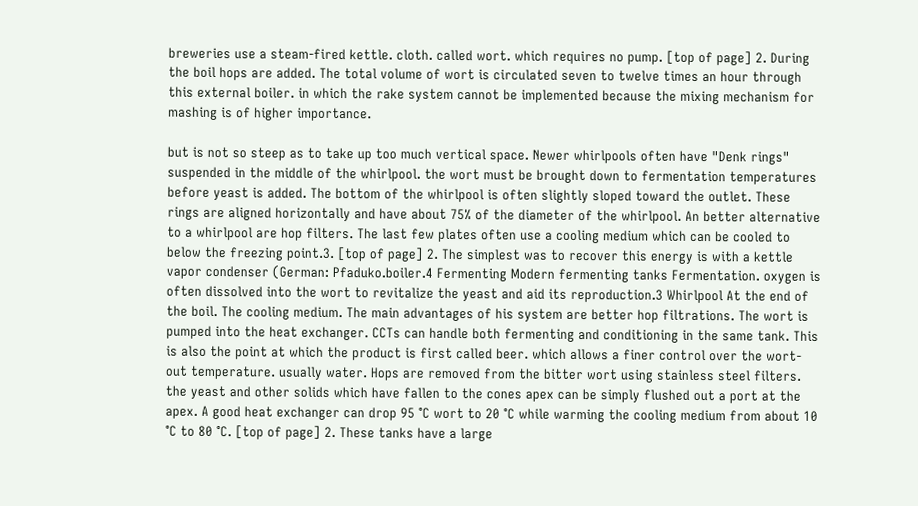breweries use a steam-fired kettle. cloth. called wort. which requires no pump. [top of page] 2. During the boil hops are added. The total volume of wort is circulated seven to twelve times an hour through this external boiler. in which the rake system cannot be implemented because the mixing mechanism for mashing is of higher importance.

but is not so steep as to take up too much vertical space. Newer whirlpools often have "Denk rings" suspended in the middle of the whirlpool. the wort must be brought down to fermentation temperatures before yeast is added. The bottom of the whirlpool is often slightly sloped toward the outlet. These rings are aligned horizontally and have about 75% of the diameter of the whirlpool. An better alternative to a whirlpool are hop filters. The last few plates often use a cooling medium which can be cooled to below the freezing point.3. [top of page] 2. The simplest was to recover this energy is with a kettle vapor condenser (German: Pfaduko.boiler.4 Fermenting Modern fermenting tanks Fermentation. oxygen is often dissolved into the wort to revitalize the yeast and aid its reproduction.3 Whirlpool At the end of the boil. The cooling medium. The main advantages of his system are better hop filtrations. The wort is pumped into the heat exchanger. CCTs can handle both fermenting and conditioning in the same tank. This is also the point at which the product is first called beer. which allows a finer control over the wort-out temperature. usually water. Hops are removed from the bitter wort using stainless steel filters. the yeast and other solids which have fallen to the cones apex can be simply flushed out a port at the apex. A good heat exchanger can drop 95 °C wort to 20 °C while warming the cooling medium from about 10 °C to 80 °C. [top of page] 2. These tanks have a large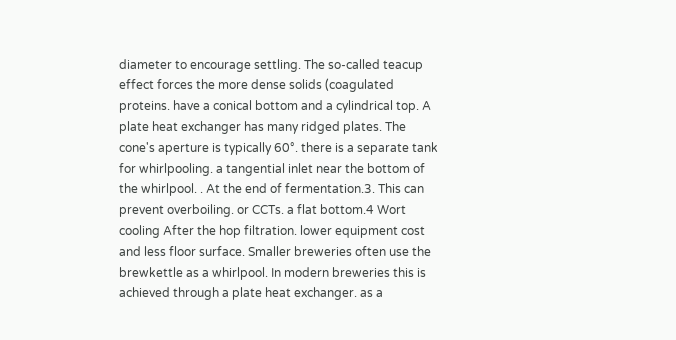diameter to encourage settling. The so-called teacup effect forces the more dense solids (coagulated proteins. have a conical bottom and a cylindrical top. A plate heat exchanger has many ridged plates. The cone's aperture is typically 60°. there is a separate tank for whirlpooling. a tangential inlet near the bottom of the whirlpool. . At the end of fermentation.3. This can prevent overboiling. or CCTs. a flat bottom.4 Wort cooling After the hop filtration. lower equipment cost and less floor surface. Smaller breweries often use the brewkettle as a whirlpool. In modern breweries this is achieved through a plate heat exchanger. as a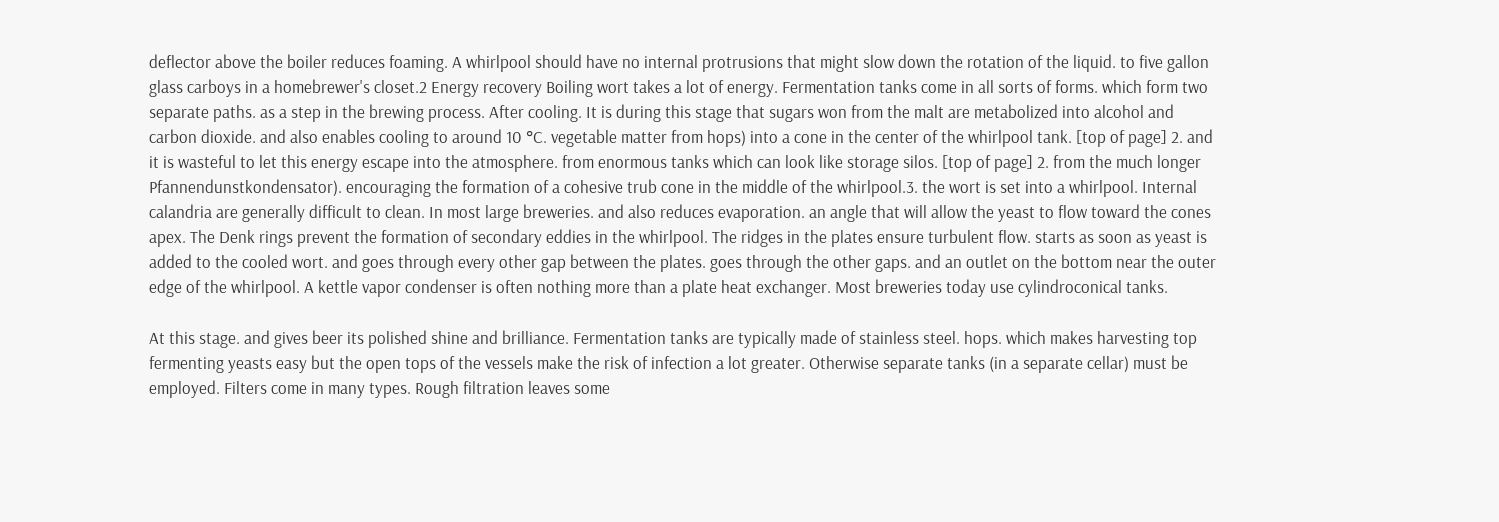deflector above the boiler reduces foaming. A whirlpool should have no internal protrusions that might slow down the rotation of the liquid. to five gallon glass carboys in a homebrewer's closet.2 Energy recovery Boiling wort takes a lot of energy. Fermentation tanks come in all sorts of forms. which form two separate paths. as a step in the brewing process. After cooling. It is during this stage that sugars won from the malt are metabolized into alcohol and carbon dioxide. and also enables cooling to around 10 °C. vegetable matter from hops) into a cone in the center of the whirlpool tank. [top of page] 2. and it is wasteful to let this energy escape into the atmosphere. from enormous tanks which can look like storage silos. [top of page] 2. from the much longer Pfannendunstkondensator). encouraging the formation of a cohesive trub cone in the middle of the whirlpool.3. the wort is set into a whirlpool. Internal calandria are generally difficult to clean. In most large breweries. and also reduces evaporation. an angle that will allow the yeast to flow toward the cones apex. The Denk rings prevent the formation of secondary eddies in the whirlpool. The ridges in the plates ensure turbulent flow. starts as soon as yeast is added to the cooled wort. and goes through every other gap between the plates. goes through the other gaps. and an outlet on the bottom near the outer edge of the whirlpool. A kettle vapor condenser is often nothing more than a plate heat exchanger. Most breweries today use cylindroconical tanks.

At this stage. and gives beer its polished shine and brilliance. Fermentation tanks are typically made of stainless steel. hops. which makes harvesting top fermenting yeasts easy but the open tops of the vessels make the risk of infection a lot greater. Otherwise separate tanks (in a separate cellar) must be employed. Filters come in many types. Rough filtration leaves some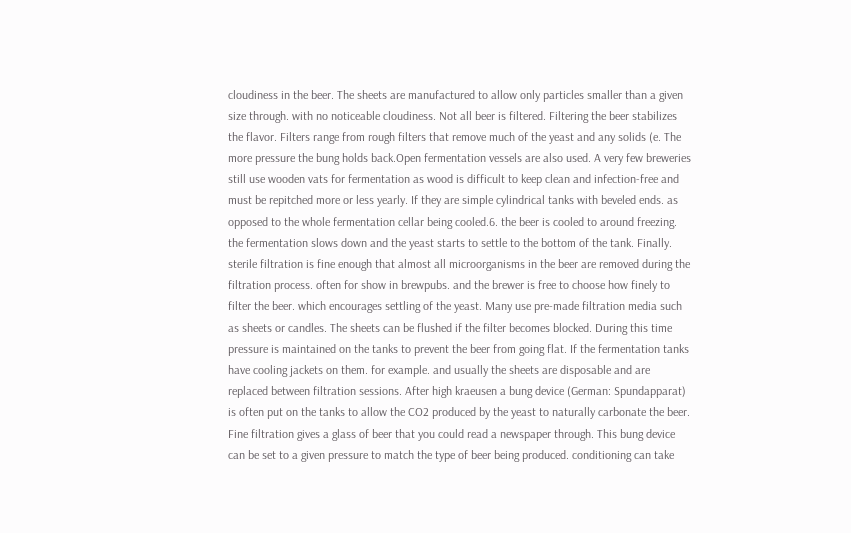cloudiness in the beer. The sheets are manufactured to allow only particles smaller than a given size through. with no noticeable cloudiness. Not all beer is filtered. Filtering the beer stabilizes the flavor. Filters range from rough filters that remove much of the yeast and any solids (e. The more pressure the bung holds back.Open fermentation vessels are also used. A very few breweries still use wooden vats for fermentation as wood is difficult to keep clean and infection-free and must be repitched more or less yearly. If they are simple cylindrical tanks with beveled ends. as opposed to the whole fermentation cellar being cooled.6. the beer is cooled to around freezing. the fermentation slows down and the yeast starts to settle to the bottom of the tank. Finally. sterile filtration is fine enough that almost all microorganisms in the beer are removed during the filtration process. often for show in brewpubs. and the brewer is free to choose how finely to filter the beer. which encourages settling of the yeast. Many use pre-made filtration media such as sheets or candles. The sheets can be flushed if the filter becomes blocked. During this time pressure is maintained on the tanks to prevent the beer from going flat. If the fermentation tanks have cooling jackets on them. for example. and usually the sheets are disposable and are replaced between filtration sessions. After high kraeusen a bung device (German: Spundapparat) is often put on the tanks to allow the CO2 produced by the yeast to naturally carbonate the beer. Fine filtration gives a glass of beer that you could read a newspaper through. This bung device can be set to a given pressure to match the type of beer being produced. conditioning can take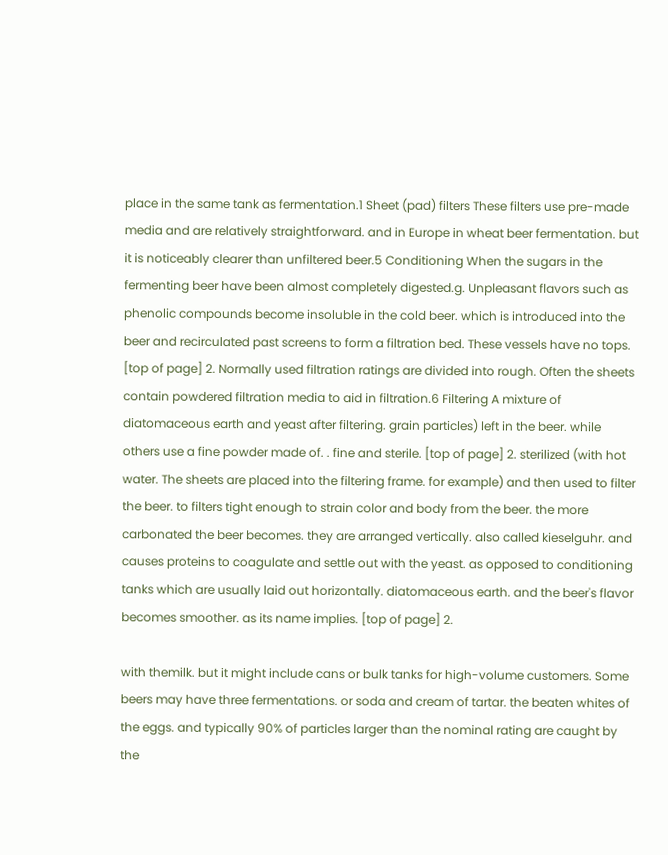place in the same tank as fermentation.1 Sheet (pad) filters These filters use pre-made media and are relatively straightforward. and in Europe in wheat beer fermentation. but it is noticeably clearer than unfiltered beer.5 Conditioning When the sugars in the fermenting beer have been almost completely digested.g. Unpleasant flavors such as phenolic compounds become insoluble in the cold beer. which is introduced into the beer and recirculated past screens to form a filtration bed. These vessels have no tops. [top of page] 2. Normally used filtration ratings are divided into rough. Often the sheets contain powdered filtration media to aid in filtration.6 Filtering A mixture of diatomaceous earth and yeast after filtering. grain particles) left in the beer. while others use a fine powder made of. . fine and sterile. [top of page] 2. sterilized (with hot water. The sheets are placed into the filtering frame. for example) and then used to filter the beer. to filters tight enough to strain color and body from the beer. the more carbonated the beer becomes. they are arranged vertically. also called kieselguhr. and causes proteins to coagulate and settle out with the yeast. as opposed to conditioning tanks which are usually laid out horizontally. diatomaceous earth. and the beer's flavor becomes smoother. as its name implies. [top of page] 2.

with themilk. but it might include cans or bulk tanks for high-volume customers. Some beers may have three fermentations. or soda and cream of tartar. the beaten whites of the eggs. and typically 90% of particles larger than the nominal rating are caught by the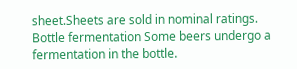sheet.Sheets are sold in nominal ratings. Bottle fermentation Some beers undergo a fermentation in the bottle.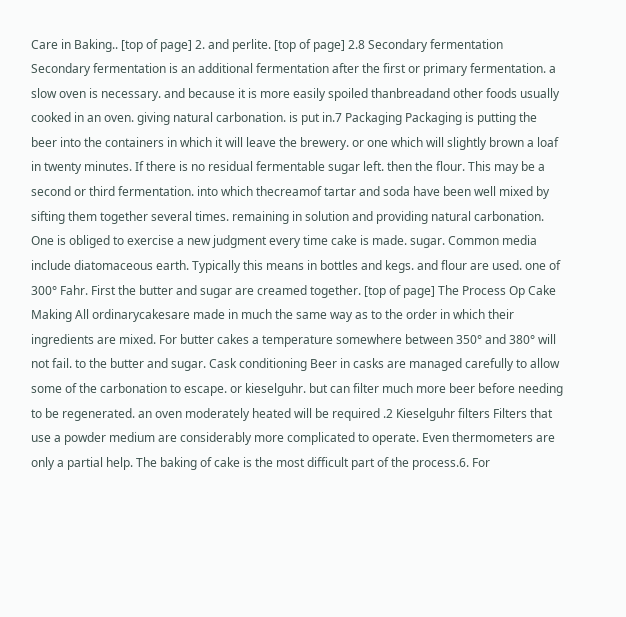Care in Baking.. [top of page] 2. and perlite. [top of page] 2.8 Secondary fermentation Secondary fermentation is an additional fermentation after the first or primary fermentation. a slow oven is necessary. and because it is more easily spoiled thanbreadand other foods usually cooked in an oven. giving natural carbonation. is put in.7 Packaging Packaging is putting the beer into the containers in which it will leave the brewery. or one which will slightly brown a loaf in twenty minutes. If there is no residual fermentable sugar left. then the flour. This may be a second or third fermentation. into which thecreamof tartar and soda have been well mixed by sifting them together several times. remaining in solution and providing natural carbonation. One is obliged to exercise a new judgment every time cake is made. sugar. Common media include diatomaceous earth. Typically this means in bottles and kegs. and flour are used. one of 300° Fahr. First the butter and sugar are creamed together. [top of page] The Process Op Cake Making All ordinarycakesare made in much the same way as to the order in which their ingredients are mixed. For butter cakes a temperature somewhere between 350° and 380° will not fail. to the butter and sugar. Cask conditioning Beer in casks are managed carefully to allow some of the carbonation to escape. or kieselguhr. but can filter much more beer before needing to be regenerated. an oven moderately heated will be required .2 Kieselguhr filters Filters that use a powder medium are considerably more complicated to operate. Even thermometers are only a partial help. The baking of cake is the most difficult part of the process.6. For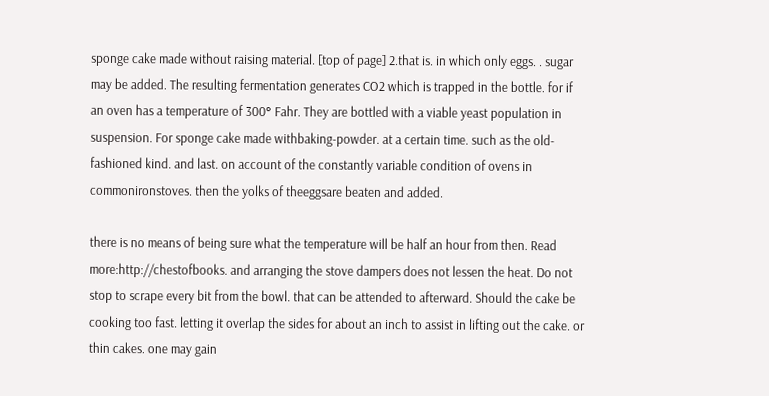sponge cake made without raising material. [top of page] 2.that is. in which only eggs. . sugar may be added. The resulting fermentation generates CO2 which is trapped in the bottle. for if an oven has a temperature of 300° Fahr. They are bottled with a viable yeast population in suspension. For sponge cake made withbaking-powder. at a certain time. such as the old-fashioned kind. and last. on account of the constantly variable condition of ovens in commonironstoves. then the yolks of theeggsare beaten and added.

there is no means of being sure what the temperature will be half an hour from then. Read more:http://chestofbooks. and arranging the stove dampers does not lessen the heat. Do not stop to scrape every bit from the bowl. that can be attended to afterward. Should the cake be cooking too fast. letting it overlap the sides for about an inch to assist in lifting out the cake. or thin cakes. one may gain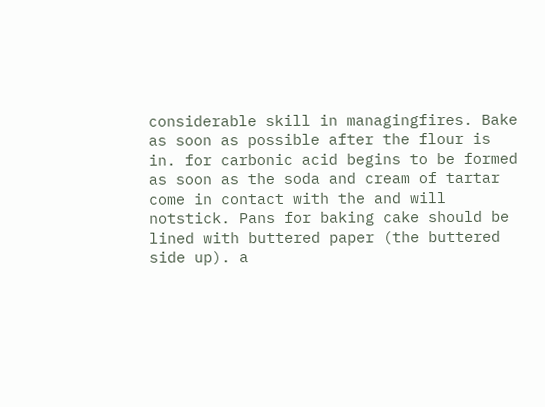considerable skill in managingfires. Bake as soon as possible after the flour is in. for carbonic acid begins to be formed as soon as the soda and cream of tartar come in contact with the and will notstick. Pans for baking cake should be lined with buttered paper (the buttered side up). a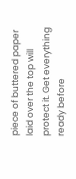piece of buttered paper laid over the top will protect it. Get everything ready before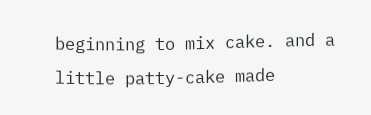beginning to mix cake. and a little patty-cake made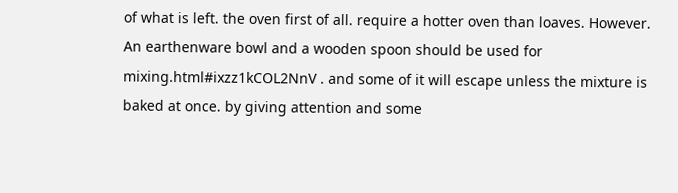of what is left. the oven first of all. require a hotter oven than loaves. However. An earthenware bowl and a wooden spoon should be used for mixing.html#ixzz1kCOL2NnV . and some of it will escape unless the mixture is baked at once. by giving attention and some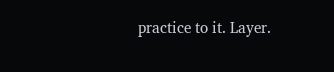practice to it. Layer.